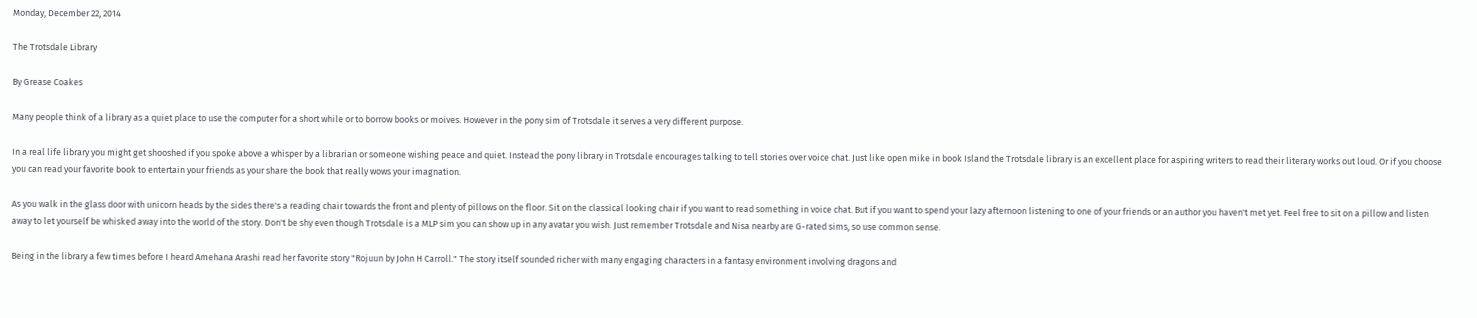Monday, December 22, 2014

The Trotsdale Library

By Grease Coakes

Many people think of a library as a quiet place to use the computer for a short while or to borrow books or moives. However in the pony sim of Trotsdale it serves a very different purpose.

In a real life library you might get shooshed if you spoke above a whisper by a librarian or someone wishing peace and quiet. Instead the pony library in Trotsdale encourages talking to tell stories over voice chat. Just like open mike in book Island the Trotsdale library is an excellent place for aspiring writers to read their literary works out loud. Or if you choose you can read your favorite book to entertain your friends as your share the book that really wows your imagnation.

As you walk in the glass door with unicorn heads by the sides there's a reading chair towards the front and plenty of pillows on the floor. Sit on the classical looking chair if you want to read something in voice chat. But if you want to spend your lazy afternoon listening to one of your friends or an author you haven't met yet. Feel free to sit on a pillow and listen away to let yourself be whisked away into the world of the story. Don't be shy even though Trotsdale is a MLP sim you can show up in any avatar you wish. Just remember Trotsdale and Nisa nearby are G-rated sims, so use common sense.

Being in the library a few times before I heard Amehana Arashi read her favorite story "Rojuun by John H Carroll." The story itself sounded richer with many engaging characters in a fantasy environment involving dragons and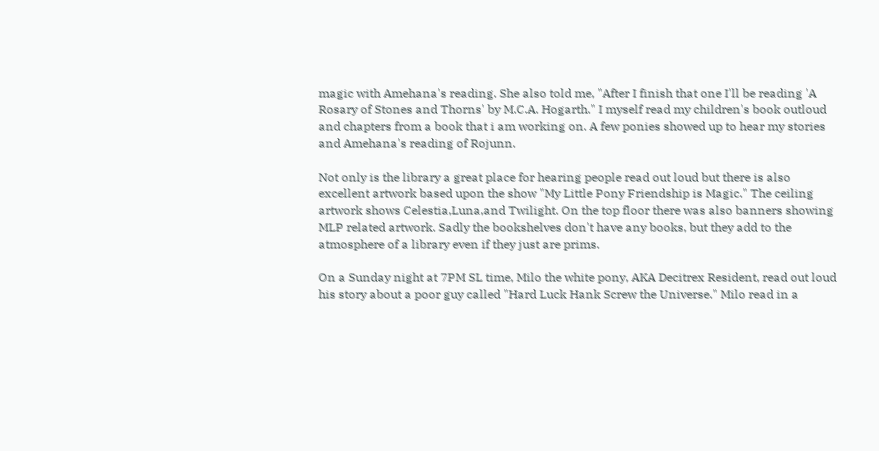magic with Amehana's reading. She also told me, "After I finish that one I'll be reading 'A Rosary of Stones and Thorns' by M.C.A. Hogarth." I myself read my children's book outloud and chapters from a book that i am working on. A few ponies showed up to hear my stories and Amehana's reading of Rojunn.

Not only is the library a great place for hearing people read out loud but there is also excellent artwork based upon the show "My Little Pony Friendship is Magic." The ceiling artwork shows Celestia,Luna,and Twilight. On the top floor there was also banners showing MLP related artwork. Sadly the bookshelves don't have any books, but they add to the atmosphere of a library even if they just are prims.

On a Sunday night at 7PM SL time, Milo the white pony, AKA Decitrex Resident, read out loud his story about a poor guy called "Hard Luck Hank Screw the Universe." Milo read in a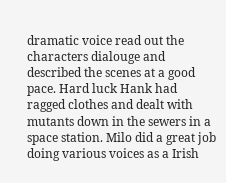dramatic voice read out the characters dialouge and described the scenes at a good pace. Hard luck Hank had ragged clothes and dealt with mutants down in the sewers in a space station. Milo did a great job doing various voices as a Irish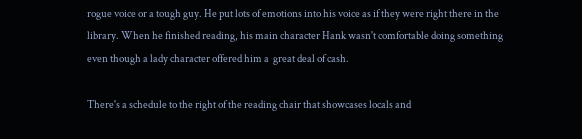rogue voice or a tough guy. He put lots of emotions into his voice as if they were right there in the library. When he finished reading, his main character Hank wasn't comfortable doing something even though a lady character offered him a  great deal of cash.

There's a schedule to the right of the reading chair that showcases locals and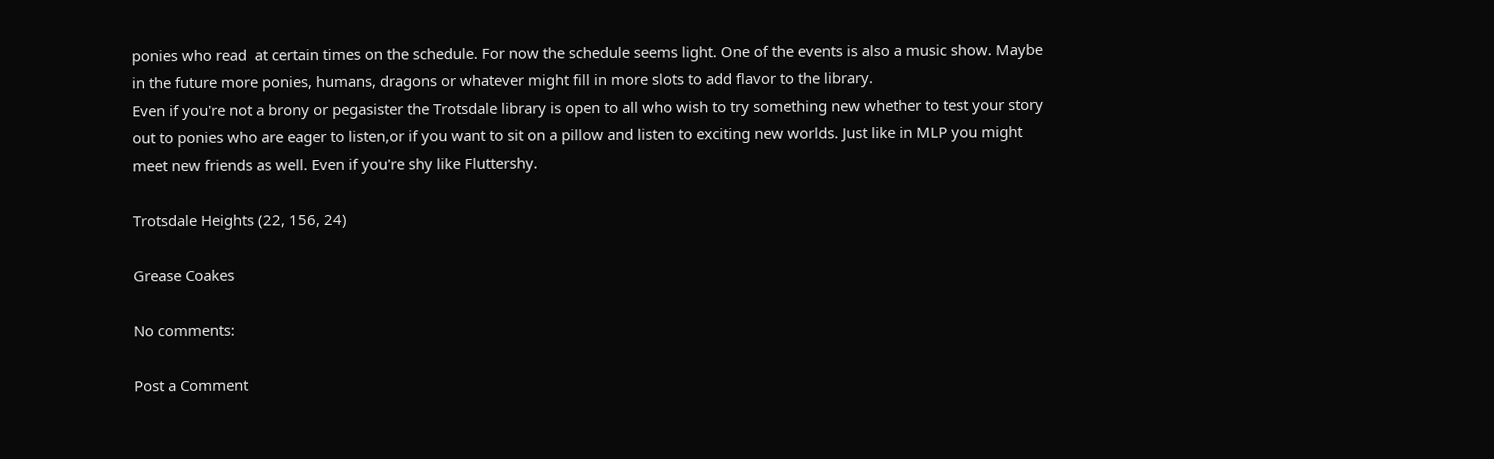ponies who read  at certain times on the schedule. For now the schedule seems light. One of the events is also a music show. Maybe in the future more ponies, humans, dragons or whatever might fill in more slots to add flavor to the library.
Even if you're not a brony or pegasister the Trotsdale library is open to all who wish to try something new whether to test your story out to ponies who are eager to listen,or if you want to sit on a pillow and listen to exciting new worlds. Just like in MLP you might meet new friends as well. Even if you're shy like Fluttershy.

Trotsdale Heights (22, 156, 24)

Grease Coakes

No comments:

Post a Comment